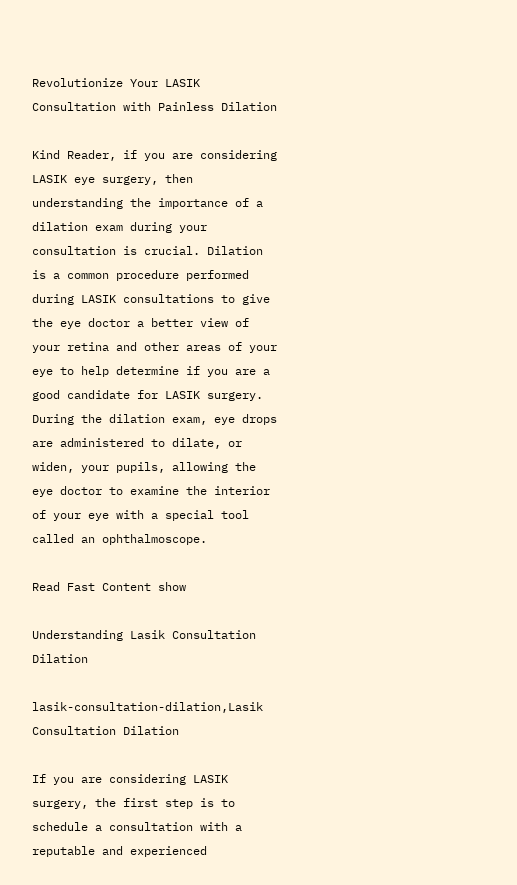Revolutionize Your LASIK Consultation with Painless Dilation

Kind Reader, if you are considering LASIK eye surgery, then understanding the importance of a dilation exam during your consultation is crucial. Dilation is a common procedure performed during LASIK consultations to give the eye doctor a better view of your retina and other areas of your eye to help determine if you are a good candidate for LASIK surgery. During the dilation exam, eye drops are administered to dilate, or widen, your pupils, allowing the eye doctor to examine the interior of your eye with a special tool called an ophthalmoscope.

Read Fast Content show

Understanding Lasik Consultation Dilation

lasik-consultation-dilation,Lasik Consultation Dilation

If you are considering LASIK surgery, the first step is to schedule a consultation with a reputable and experienced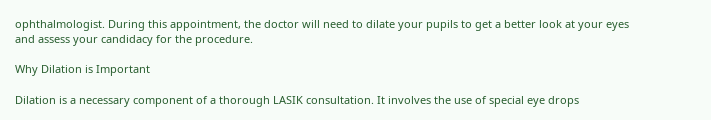ophthalmologist. During this appointment, the doctor will need to dilate your pupils to get a better look at your eyes and assess your candidacy for the procedure.

Why Dilation is Important

Dilation is a necessary component of a thorough LASIK consultation. It involves the use of special eye drops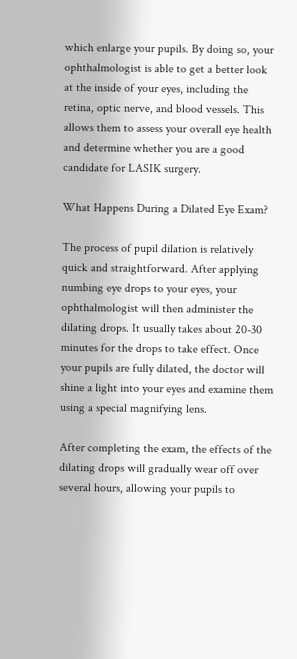which enlarge your pupils. By doing so, your ophthalmologist is able to get a better look at the inside of your eyes, including the retina, optic nerve, and blood vessels. This allows them to assess your overall eye health and determine whether you are a good candidate for LASIK surgery.

What Happens During a Dilated Eye Exam?

The process of pupil dilation is relatively quick and straightforward. After applying numbing eye drops to your eyes, your ophthalmologist will then administer the dilating drops. It usually takes about 20-30 minutes for the drops to take effect. Once your pupils are fully dilated, the doctor will shine a light into your eyes and examine them using a special magnifying lens.

After completing the exam, the effects of the dilating drops will gradually wear off over several hours, allowing your pupils to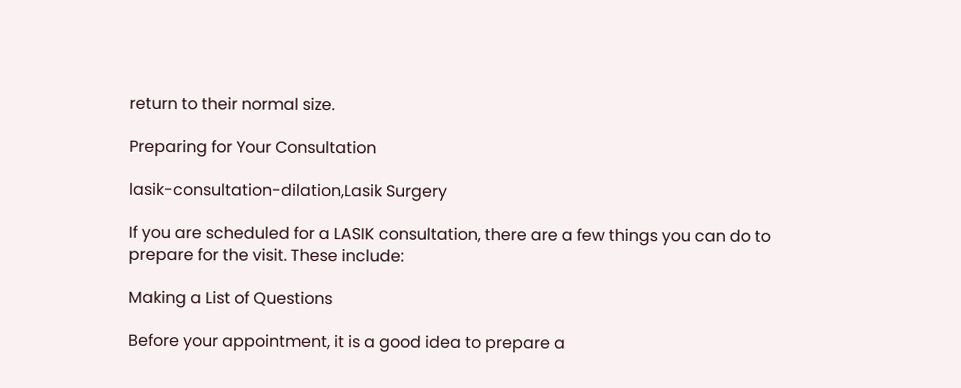return to their normal size.

Preparing for Your Consultation

lasik-consultation-dilation,Lasik Surgery

If you are scheduled for a LASIK consultation, there are a few things you can do to prepare for the visit. These include:

Making a List of Questions

Before your appointment, it is a good idea to prepare a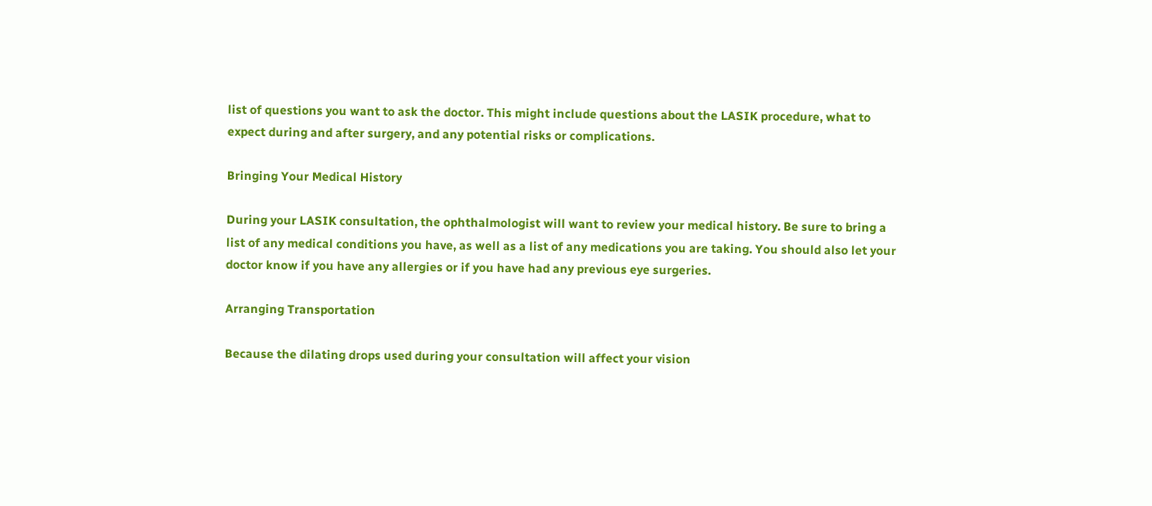list of questions you want to ask the doctor. This might include questions about the LASIK procedure, what to expect during and after surgery, and any potential risks or complications.

Bringing Your Medical History

During your LASIK consultation, the ophthalmologist will want to review your medical history. Be sure to bring a list of any medical conditions you have, as well as a list of any medications you are taking. You should also let your doctor know if you have any allergies or if you have had any previous eye surgeries.

Arranging Transportation

Because the dilating drops used during your consultation will affect your vision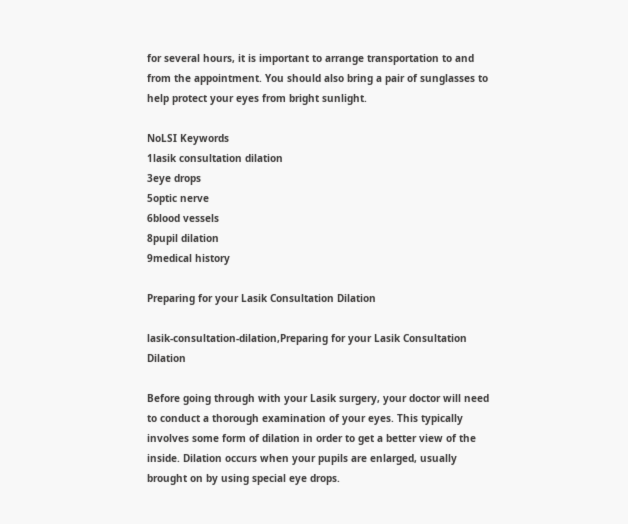for several hours, it is important to arrange transportation to and from the appointment. You should also bring a pair of sunglasses to help protect your eyes from bright sunlight.

NoLSI Keywords
1lasik consultation dilation
3eye drops
5optic nerve
6blood vessels
8pupil dilation
9medical history

Preparing for your Lasik Consultation Dilation

lasik-consultation-dilation,Preparing for your Lasik Consultation Dilation

Before going through with your Lasik surgery, your doctor will need to conduct a thorough examination of your eyes. This typically involves some form of dilation in order to get a better view of the inside. Dilation occurs when your pupils are enlarged, usually brought on by using special eye drops.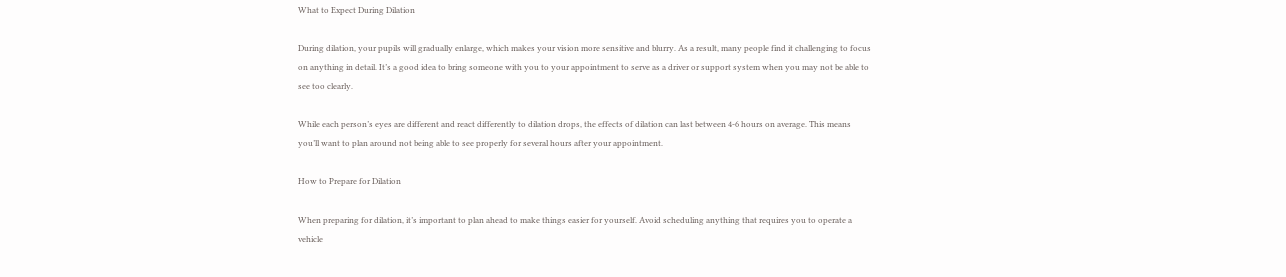What to Expect During Dilation

During dilation, your pupils will gradually enlarge, which makes your vision more sensitive and blurry. As a result, many people find it challenging to focus on anything in detail. It’s a good idea to bring someone with you to your appointment to serve as a driver or support system when you may not be able to see too clearly.

While each person’s eyes are different and react differently to dilation drops, the effects of dilation can last between 4-6 hours on average. This means you’ll want to plan around not being able to see properly for several hours after your appointment.

How to Prepare for Dilation

When preparing for dilation, it’s important to plan ahead to make things easier for yourself. Avoid scheduling anything that requires you to operate a vehicle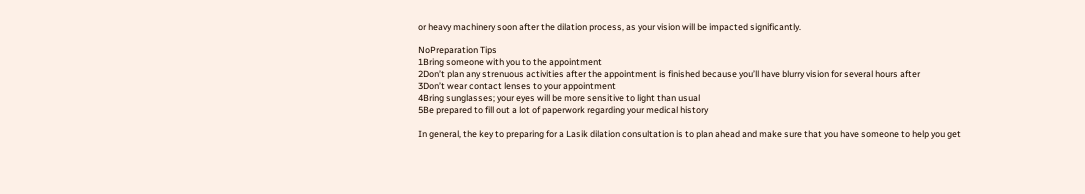or heavy machinery soon after the dilation process, as your vision will be impacted significantly.

NoPreparation Tips
1Bring someone with you to the appointment
2Don’t plan any strenuous activities after the appointment is finished because you’ll have blurry vision for several hours after
3Don’t wear contact lenses to your appointment
4Bring sunglasses; your eyes will be more sensitive to light than usual
5Be prepared to fill out a lot of paperwork regarding your medical history

In general, the key to preparing for a Lasik dilation consultation is to plan ahead and make sure that you have someone to help you get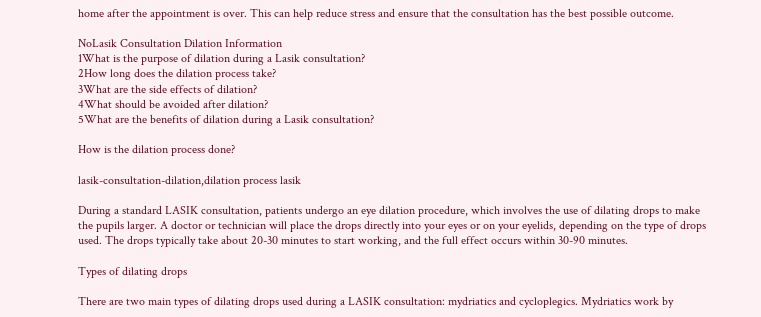home after the appointment is over. This can help reduce stress and ensure that the consultation has the best possible outcome.

NoLasik Consultation Dilation Information
1What is the purpose of dilation during a Lasik consultation?
2How long does the dilation process take?
3What are the side effects of dilation?
4What should be avoided after dilation?
5What are the benefits of dilation during a Lasik consultation?

How is the dilation process done?

lasik-consultation-dilation,dilation process lasik

During a standard LASIK consultation, patients undergo an eye dilation procedure, which involves the use of dilating drops to make the pupils larger. A doctor or technician will place the drops directly into your eyes or on your eyelids, depending on the type of drops used. The drops typically take about 20-30 minutes to start working, and the full effect occurs within 30-90 minutes.

Types of dilating drops

There are two main types of dilating drops used during a LASIK consultation: mydriatics and cycloplegics. Mydriatics work by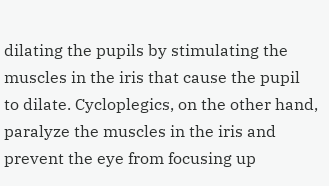dilating the pupils by stimulating the muscles in the iris that cause the pupil to dilate. Cycloplegics, on the other hand, paralyze the muscles in the iris and prevent the eye from focusing up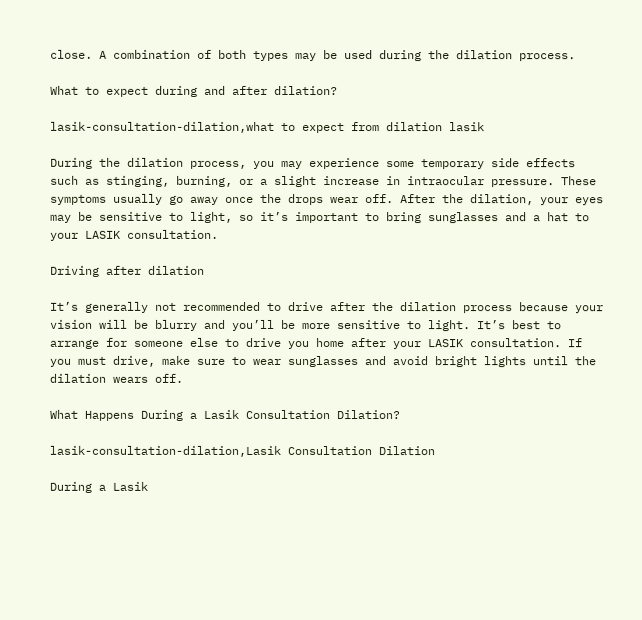close. A combination of both types may be used during the dilation process.

What to expect during and after dilation?

lasik-consultation-dilation,what to expect from dilation lasik

During the dilation process, you may experience some temporary side effects such as stinging, burning, or a slight increase in intraocular pressure. These symptoms usually go away once the drops wear off. After the dilation, your eyes may be sensitive to light, so it’s important to bring sunglasses and a hat to your LASIK consultation.

Driving after dilation

It’s generally not recommended to drive after the dilation process because your vision will be blurry and you’ll be more sensitive to light. It’s best to arrange for someone else to drive you home after your LASIK consultation. If you must drive, make sure to wear sunglasses and avoid bright lights until the dilation wears off.

What Happens During a Lasik Consultation Dilation?

lasik-consultation-dilation,Lasik Consultation Dilation

During a Lasik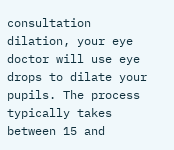consultation dilation, your eye doctor will use eye drops to dilate your pupils. The process typically takes between 15 and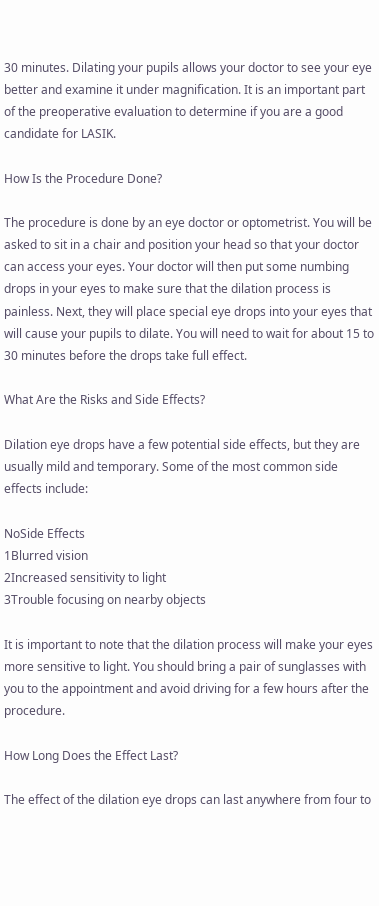30 minutes. Dilating your pupils allows your doctor to see your eye better and examine it under magnification. It is an important part of the preoperative evaluation to determine if you are a good candidate for LASIK.

How Is the Procedure Done?

The procedure is done by an eye doctor or optometrist. You will be asked to sit in a chair and position your head so that your doctor can access your eyes. Your doctor will then put some numbing drops in your eyes to make sure that the dilation process is painless. Next, they will place special eye drops into your eyes that will cause your pupils to dilate. You will need to wait for about 15 to 30 minutes before the drops take full effect.

What Are the Risks and Side Effects?

Dilation eye drops have a few potential side effects, but they are usually mild and temporary. Some of the most common side effects include:

NoSide Effects
1Blurred vision
2Increased sensitivity to light
3Trouble focusing on nearby objects

It is important to note that the dilation process will make your eyes more sensitive to light. You should bring a pair of sunglasses with you to the appointment and avoid driving for a few hours after the procedure.

How Long Does the Effect Last?

The effect of the dilation eye drops can last anywhere from four to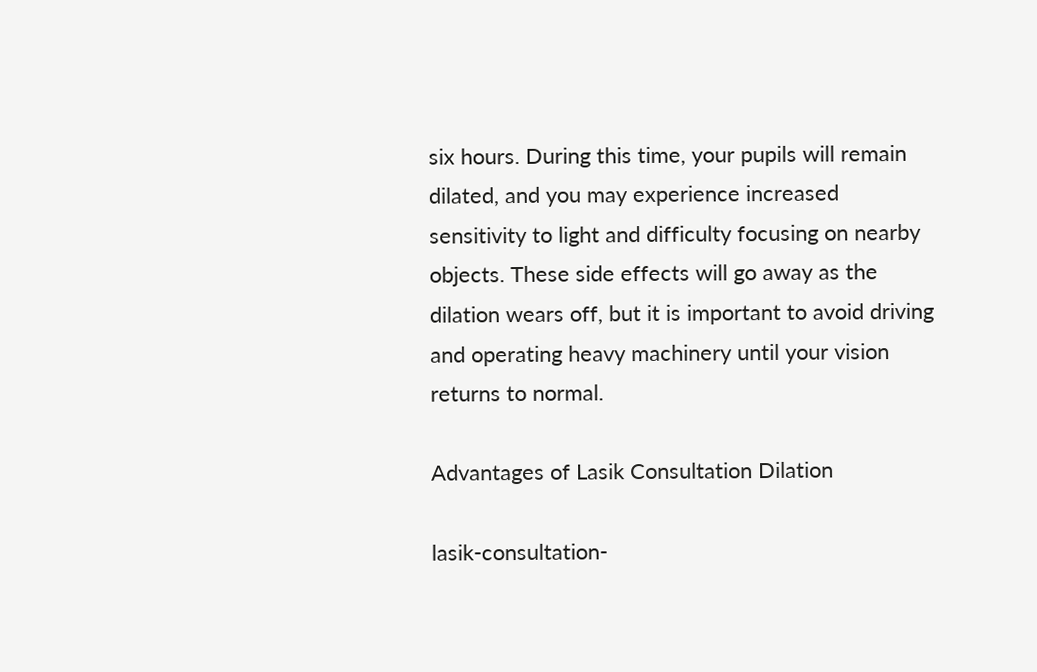six hours. During this time, your pupils will remain dilated, and you may experience increased sensitivity to light and difficulty focusing on nearby objects. These side effects will go away as the dilation wears off, but it is important to avoid driving and operating heavy machinery until your vision returns to normal.

Advantages of Lasik Consultation Dilation

lasik-consultation-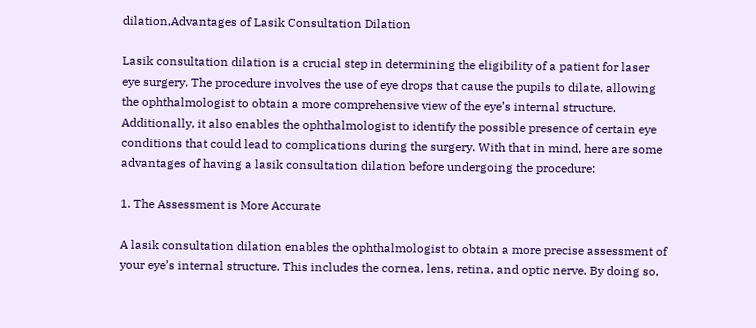dilation,Advantages of Lasik Consultation Dilation

Lasik consultation dilation is a crucial step in determining the eligibility of a patient for laser eye surgery. The procedure involves the use of eye drops that cause the pupils to dilate, allowing the ophthalmologist to obtain a more comprehensive view of the eye’s internal structure. Additionally, it also enables the ophthalmologist to identify the possible presence of certain eye conditions that could lead to complications during the surgery. With that in mind, here are some advantages of having a lasik consultation dilation before undergoing the procedure:

1. The Assessment is More Accurate

A lasik consultation dilation enables the ophthalmologist to obtain a more precise assessment of your eye’s internal structure. This includes the cornea, lens, retina, and optic nerve. By doing so,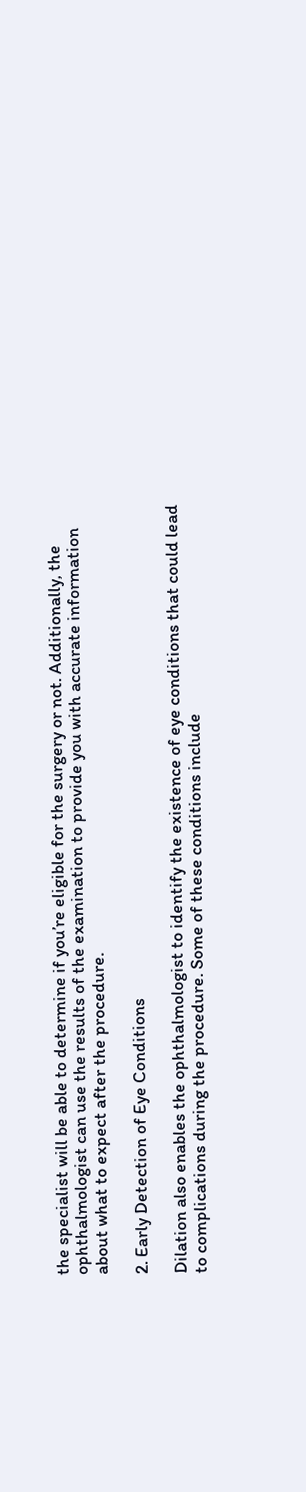the specialist will be able to determine if you’re eligible for the surgery or not. Additionally, the ophthalmologist can use the results of the examination to provide you with accurate information about what to expect after the procedure.

2. Early Detection of Eye Conditions

Dilation also enables the ophthalmologist to identify the existence of eye conditions that could lead to complications during the procedure. Some of these conditions include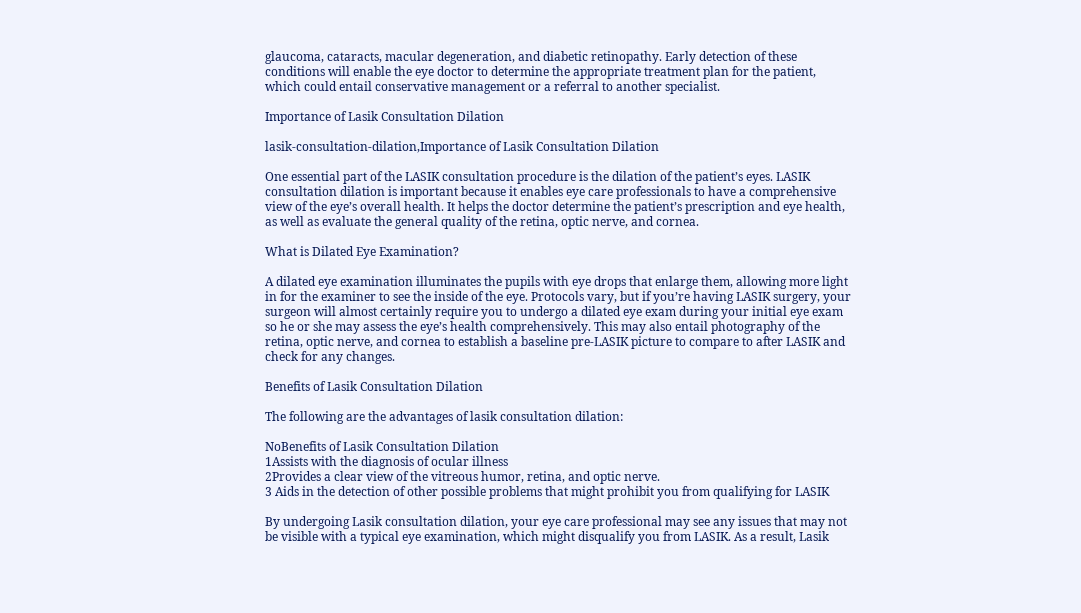glaucoma, cataracts, macular degeneration, and diabetic retinopathy. Early detection of these conditions will enable the eye doctor to determine the appropriate treatment plan for the patient, which could entail conservative management or a referral to another specialist.

Importance of Lasik Consultation Dilation

lasik-consultation-dilation,Importance of Lasik Consultation Dilation

One essential part of the LASIK consultation procedure is the dilation of the patient’s eyes. LASIK consultation dilation is important because it enables eye care professionals to have a comprehensive view of the eye’s overall health. It helps the doctor determine the patient’s prescription and eye health, as well as evaluate the general quality of the retina, optic nerve, and cornea.

What is Dilated Eye Examination?

A dilated eye examination illuminates the pupils with eye drops that enlarge them, allowing more light in for the examiner to see the inside of the eye. Protocols vary, but if you’re having LASIK surgery, your surgeon will almost certainly require you to undergo a dilated eye exam during your initial eye exam so he or she may assess the eye’s health comprehensively. This may also entail photography of the retina, optic nerve, and cornea to establish a baseline pre-LASIK picture to compare to after LASIK and check for any changes.

Benefits of Lasik Consultation Dilation

The following are the advantages of lasik consultation dilation:

NoBenefits of Lasik Consultation Dilation
1Assists with the diagnosis of ocular illness
2Provides a clear view of the vitreous humor, retina, and optic nerve.
3 Aids in the detection of other possible problems that might prohibit you from qualifying for LASIK

By undergoing Lasik consultation dilation, your eye care professional may see any issues that may not be visible with a typical eye examination, which might disqualify you from LASIK. As a result, Lasik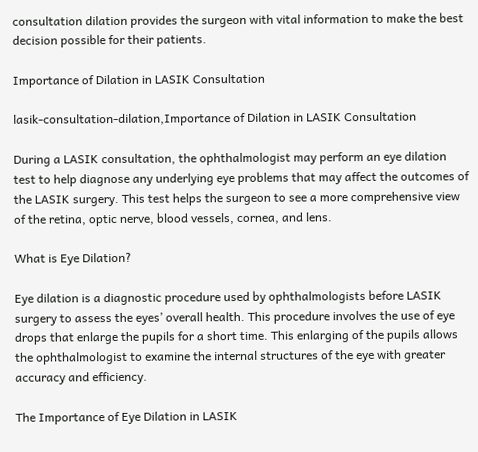consultation dilation provides the surgeon with vital information to make the best decision possible for their patients.

Importance of Dilation in LASIK Consultation

lasik-consultation-dilation,Importance of Dilation in LASIK Consultation

During a LASIK consultation, the ophthalmologist may perform an eye dilation test to help diagnose any underlying eye problems that may affect the outcomes of the LASIK surgery. This test helps the surgeon to see a more comprehensive view of the retina, optic nerve, blood vessels, cornea, and lens.

What is Eye Dilation?

Eye dilation is a diagnostic procedure used by ophthalmologists before LASIK surgery to assess the eyes’ overall health. This procedure involves the use of eye drops that enlarge the pupils for a short time. This enlarging of the pupils allows the ophthalmologist to examine the internal structures of the eye with greater accuracy and efficiency.

The Importance of Eye Dilation in LASIK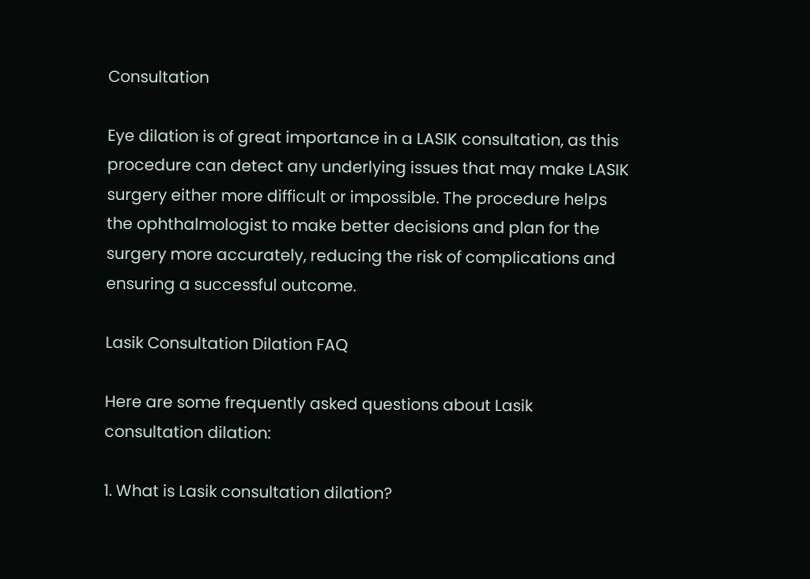Consultation

Eye dilation is of great importance in a LASIK consultation, as this procedure can detect any underlying issues that may make LASIK surgery either more difficult or impossible. The procedure helps the ophthalmologist to make better decisions and plan for the surgery more accurately, reducing the risk of complications and ensuring a successful outcome.

Lasik Consultation Dilation FAQ

Here are some frequently asked questions about Lasik consultation dilation:

1. What is Lasik consultation dilation?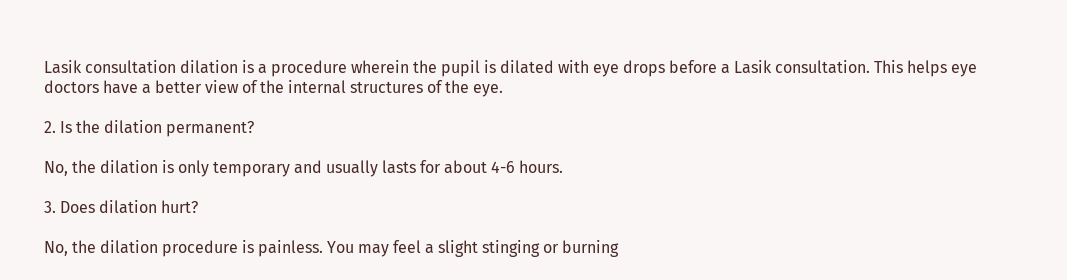Lasik consultation dilation is a procedure wherein the pupil is dilated with eye drops before a Lasik consultation. This helps eye doctors have a better view of the internal structures of the eye.

2. Is the dilation permanent?

No, the dilation is only temporary and usually lasts for about 4-6 hours.

3. Does dilation hurt?

No, the dilation procedure is painless. You may feel a slight stinging or burning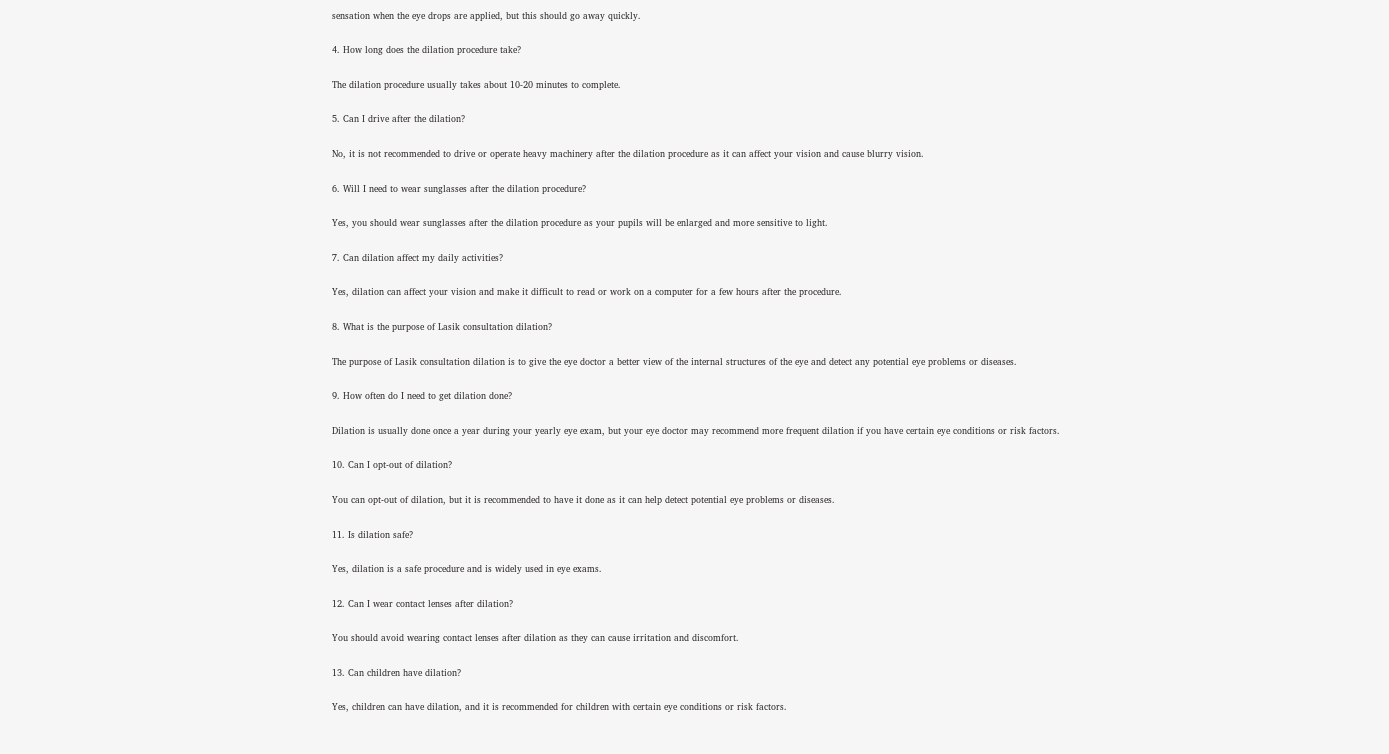sensation when the eye drops are applied, but this should go away quickly.

4. How long does the dilation procedure take?

The dilation procedure usually takes about 10-20 minutes to complete.

5. Can I drive after the dilation?

No, it is not recommended to drive or operate heavy machinery after the dilation procedure as it can affect your vision and cause blurry vision.

6. Will I need to wear sunglasses after the dilation procedure?

Yes, you should wear sunglasses after the dilation procedure as your pupils will be enlarged and more sensitive to light.

7. Can dilation affect my daily activities?

Yes, dilation can affect your vision and make it difficult to read or work on a computer for a few hours after the procedure.

8. What is the purpose of Lasik consultation dilation?

The purpose of Lasik consultation dilation is to give the eye doctor a better view of the internal structures of the eye and detect any potential eye problems or diseases.

9. How often do I need to get dilation done?

Dilation is usually done once a year during your yearly eye exam, but your eye doctor may recommend more frequent dilation if you have certain eye conditions or risk factors.

10. Can I opt-out of dilation?

You can opt-out of dilation, but it is recommended to have it done as it can help detect potential eye problems or diseases.

11. Is dilation safe?

Yes, dilation is a safe procedure and is widely used in eye exams.

12. Can I wear contact lenses after dilation?

You should avoid wearing contact lenses after dilation as they can cause irritation and discomfort.

13. Can children have dilation?

Yes, children can have dilation, and it is recommended for children with certain eye conditions or risk factors.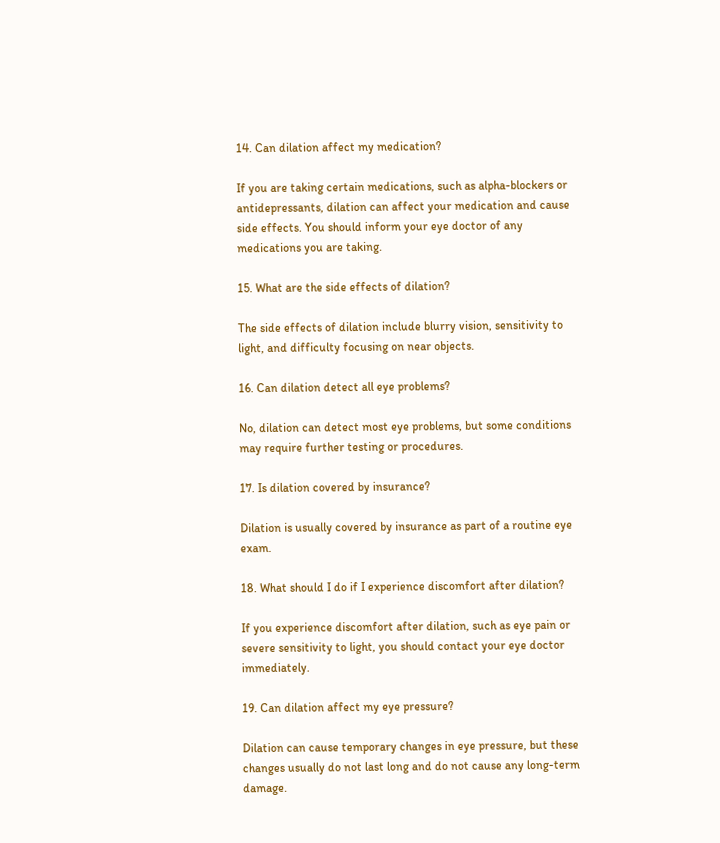14. Can dilation affect my medication?

If you are taking certain medications, such as alpha-blockers or antidepressants, dilation can affect your medication and cause side effects. You should inform your eye doctor of any medications you are taking.

15. What are the side effects of dilation?

The side effects of dilation include blurry vision, sensitivity to light, and difficulty focusing on near objects.

16. Can dilation detect all eye problems?

No, dilation can detect most eye problems, but some conditions may require further testing or procedures.

17. Is dilation covered by insurance?

Dilation is usually covered by insurance as part of a routine eye exam.

18. What should I do if I experience discomfort after dilation?

If you experience discomfort after dilation, such as eye pain or severe sensitivity to light, you should contact your eye doctor immediately.

19. Can dilation affect my eye pressure?

Dilation can cause temporary changes in eye pressure, but these changes usually do not last long and do not cause any long-term damage.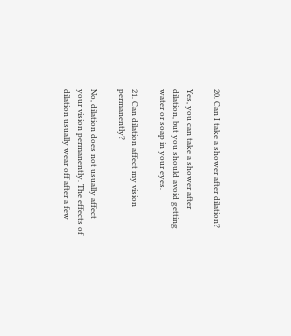20. Can I take a shower after dilation?

Yes, you can take a shower after dilation, but you should avoid getting water or soap in your eyes.

21. Can dilation affect my vision permanently?

No, dilation does not usually affect your vision permanently. The effects of dilation usually wear off after a few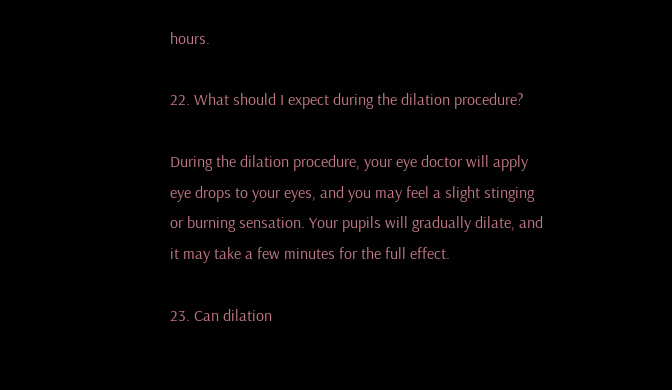hours.

22. What should I expect during the dilation procedure?

During the dilation procedure, your eye doctor will apply eye drops to your eyes, and you may feel a slight stinging or burning sensation. Your pupils will gradually dilate, and it may take a few minutes for the full effect.

23. Can dilation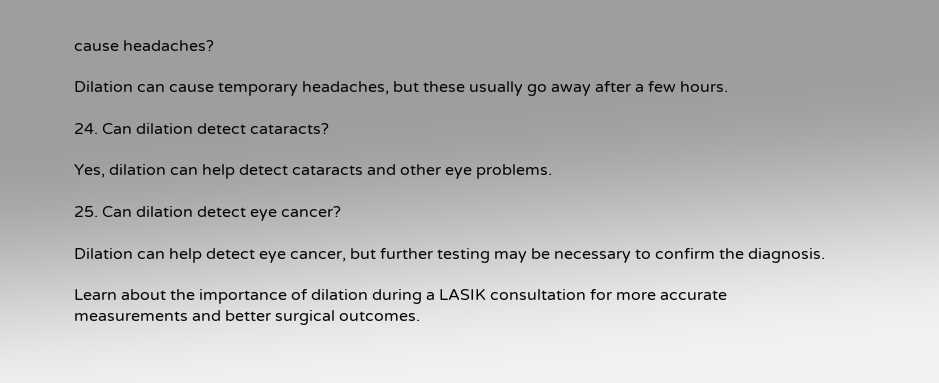cause headaches?

Dilation can cause temporary headaches, but these usually go away after a few hours.

24. Can dilation detect cataracts?

Yes, dilation can help detect cataracts and other eye problems.

25. Can dilation detect eye cancer?

Dilation can help detect eye cancer, but further testing may be necessary to confirm the diagnosis.

Learn about the importance of dilation during a LASIK consultation for more accurate measurements and better surgical outcomes.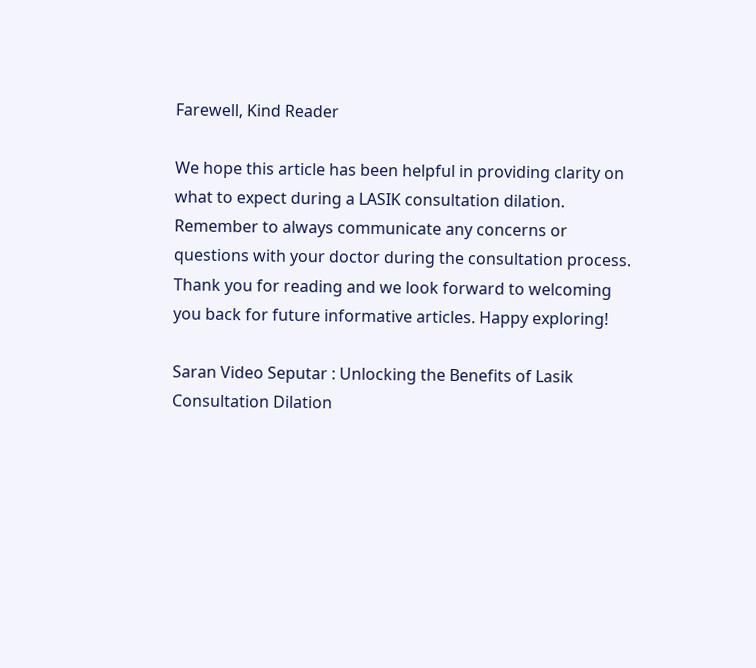Farewell, Kind Reader

We hope this article has been helpful in providing clarity on what to expect during a LASIK consultation dilation. Remember to always communicate any concerns or questions with your doctor during the consultation process. Thank you for reading and we look forward to welcoming you back for future informative articles. Happy exploring!

Saran Video Seputar : Unlocking the Benefits of Lasik Consultation Dilation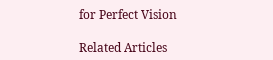for Perfect Vision

Related Articles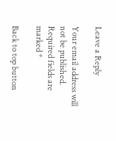Leave a Reply

Your email address will not be published. Required fields are marked *

Back to top button